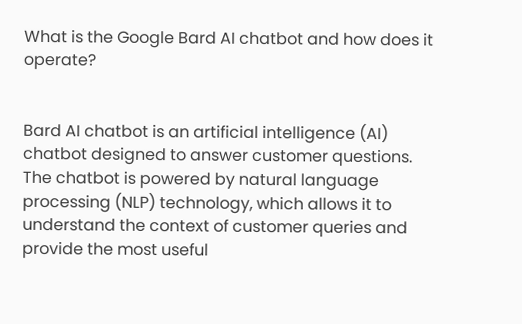What is the Google Bard AI chatbot and how does it operate?


Bard AI chatbot is an artificial intelligence (AI) chatbot designed to answer customer questions. The chatbot is powered by natural language processing (NLP) technology, which allows it to understand the context of customer queries and provide the most useful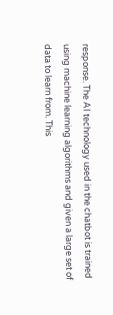response. The AI technology used in the chatbot is trained using machine learning algorithms and given a large set of data to learn from. This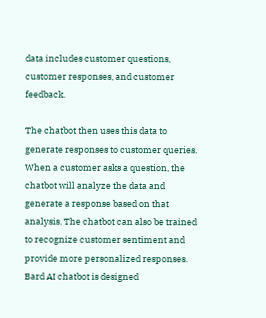data includes customer questions, customer responses, and customer feedback.

The chatbot then uses this data to generate responses to customer queries. When a customer asks a question, the chatbot will analyze the data and generate a response based on that analysis. The chatbot can also be trained to recognize customer sentiment and provide more personalized responses. Bard AI chatbot is designed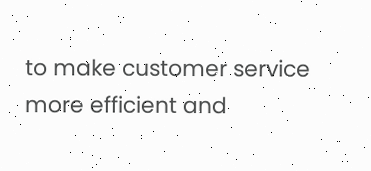to make customer service more efficient and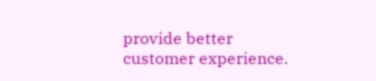provide better customer experience.